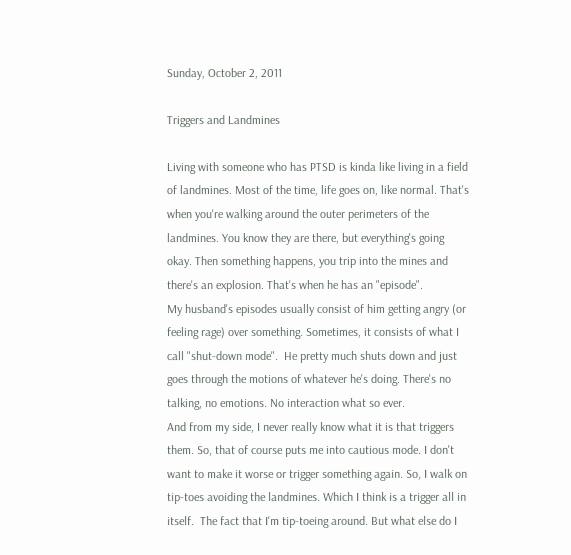Sunday, October 2, 2011

Triggers and Landmines

Living with someone who has PTSD is kinda like living in a field of landmines. Most of the time, life goes on, like normal. That's when you're walking around the outer perimeters of the landmines. You know they are there, but everything's going okay. Then something happens, you trip into the mines and there's an explosion. That's when he has an "episode".
My husband's episodes usually consist of him getting angry (or feeling rage) over something. Sometimes, it consists of what I call "shut-down mode".  He pretty much shuts down and just goes through the motions of whatever he's doing. There's no talking, no emotions. No interaction what so ever.
And from my side, I never really know what it is that triggers them. So, that of course puts me into cautious mode. I don't want to make it worse or trigger something again. So, I walk on tip-toes avoiding the landmines. Which I think is a trigger all in itself.  The fact that I'm tip-toeing around. But what else do I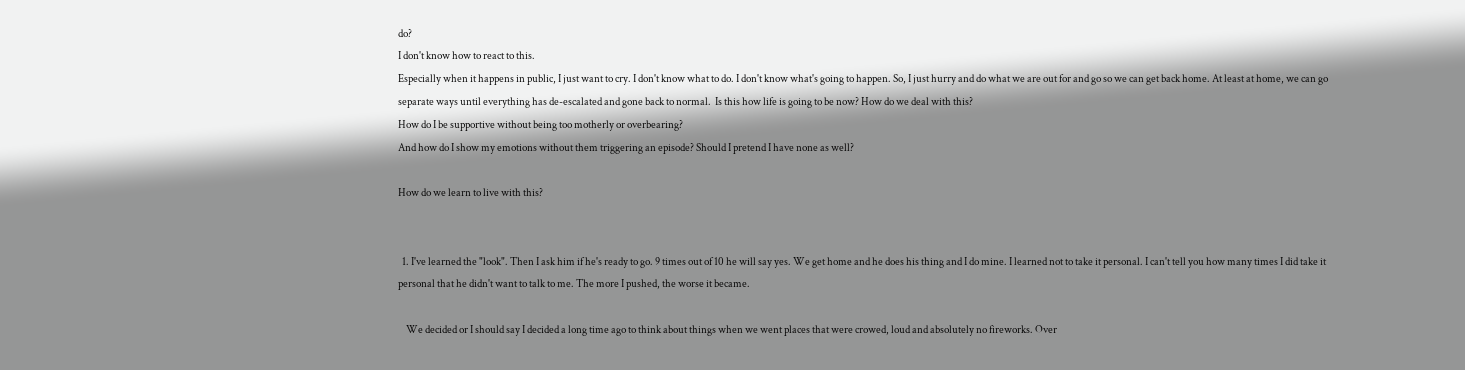do?
I don't know how to react to this.
Especially when it happens in public, I just want to cry. I don't know what to do. I don't know what's going to happen. So, I just hurry and do what we are out for and go so we can get back home. At least at home, we can go separate ways until everything has de-escalated and gone back to normal.  Is this how life is going to be now? How do we deal with this?
How do I be supportive without being too motherly or overbearing?
And how do I show my emotions without them triggering an episode? Should I pretend I have none as well?

How do we learn to live with this?


  1. I've learned the "look". Then I ask him if he's ready to go. 9 times out of 10 he will say yes. We get home and he does his thing and I do mine. I learned not to take it personal. I can't tell you how many times I did take it personal that he didn't want to talk to me. The more I pushed, the worse it became.

    We decided or I should say I decided a long time ago to think about things when we went places that were crowed, loud and absolutely no fireworks. Over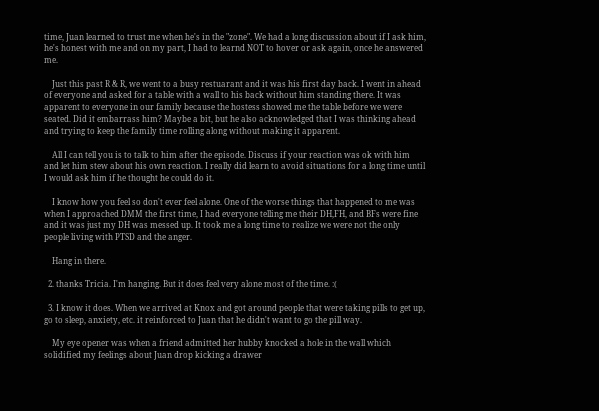time, Juan learned to trust me when he's in the "zone". We had a long discussion about if I ask him, he's honest with me and on my part, I had to learnd NOT to hover or ask again, once he answered me.

    Just this past R & R, we went to a busy restuarant and it was his first day back. I went in ahead of everyone and asked for a table with a wall to his back without him standing there. It was apparent to everyone in our family because the hostess showed me the table before we were seated. Did it embarrass him? Maybe a bit, but he also acknowledged that I was thinking ahead and trying to keep the family time rolling along without making it apparent.

    All I can tell you is to talk to him after the episode. Discuss if your reaction was ok with him and let him stew about his own reaction. I really did learn to avoid situations for a long time until I would ask him if he thought he could do it.

    I know how you feel so don't ever feel alone. One of the worse things that happened to me was when I approached DMM the first time, I had everyone telling me their DH,FH, and BFs were fine and it was just my DH was messed up. It took me a long time to realize we were not the only people living with PTSD and the anger.

    Hang in there.

  2. thanks Tricia. I'm hanging. But it does feel very alone most of the time. :(

  3. I know it does. When we arrived at Knox and got around people that were taking pills to get up, go to sleep, anxiety, etc. it reinforced to Juan that he didn't want to go the pill way.

    My eye opener was when a friend admitted her hubby knocked a hole in the wall which solidified my feelings about Juan drop kicking a drawer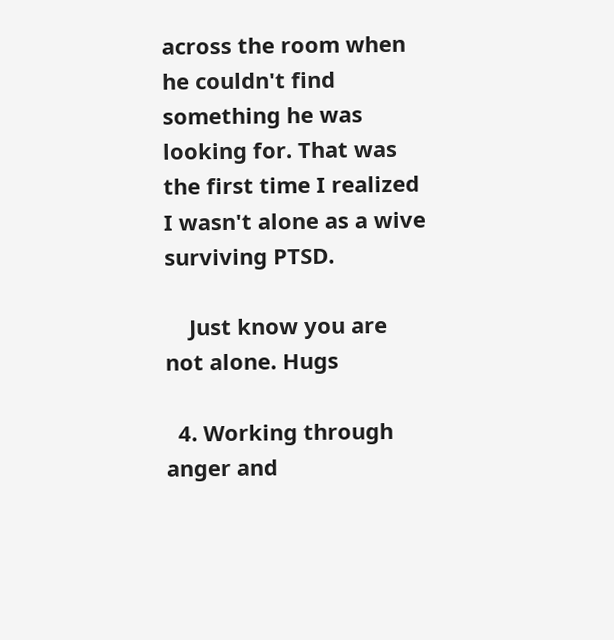across the room when he couldn't find something he was looking for. That was the first time I realized I wasn't alone as a wive surviving PTSD.

    Just know you are not alone. Hugs

  4. Working through anger and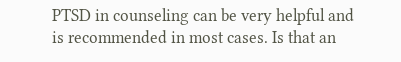PTSD in counseling can be very helpful and is recommended in most cases. Is that an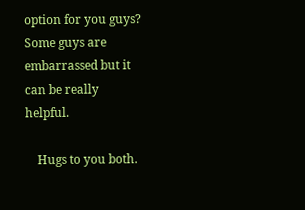option for you guys? Some guys are embarrassed but it can be really helpful.

    Hugs to you both.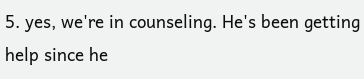5. yes, we're in counseling. He's been getting help since he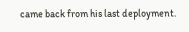came back from his last deployment.